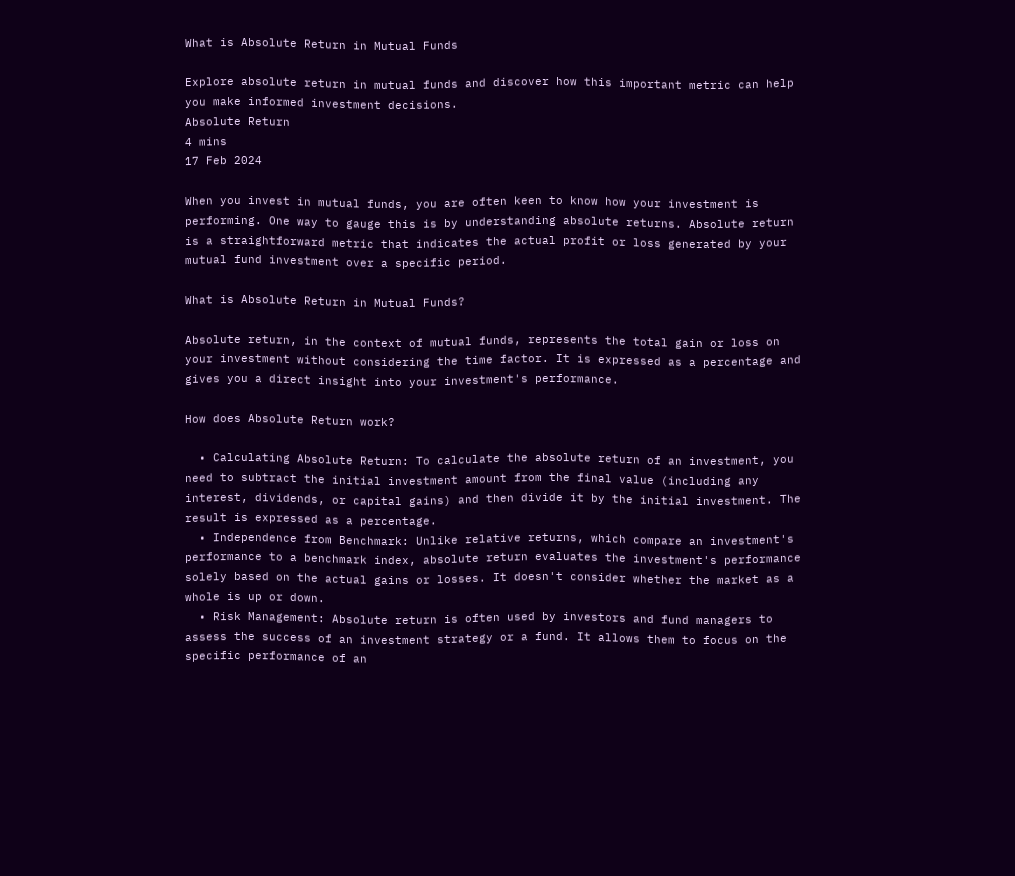What is Absolute Return in Mutual Funds

Explore absolute return in mutual funds and discover how this important metric can help you make informed investment decisions.
Absolute Return
4 mins
17 Feb 2024

When you invest in mutual funds, you are often keen to know how your investment is performing. One way to gauge this is by understanding absolute returns. Absolute return is a straightforward metric that indicates the actual profit or loss generated by your mutual fund investment over a specific period.

What is Absolute Return in Mutual Funds?

Absolute return, in the context of mutual funds, represents the total gain or loss on your investment without considering the time factor. It is expressed as a percentage and gives you a direct insight into your investment's performance.

How does Absolute Return work?

  • Calculating Absolute Return: To calculate the absolute return of an investment, you need to subtract the initial investment amount from the final value (including any interest, dividends, or capital gains) and then divide it by the initial investment. The result is expressed as a percentage.
  • Independence from Benchmark: Unlike relative returns, which compare an investment's performance to a benchmark index, absolute return evaluates the investment's performance solely based on the actual gains or losses. It doesn't consider whether the market as a whole is up or down.
  • Risk Management: Absolute return is often used by investors and fund managers to assess the success of an investment strategy or a fund. It allows them to focus on the specific performance of an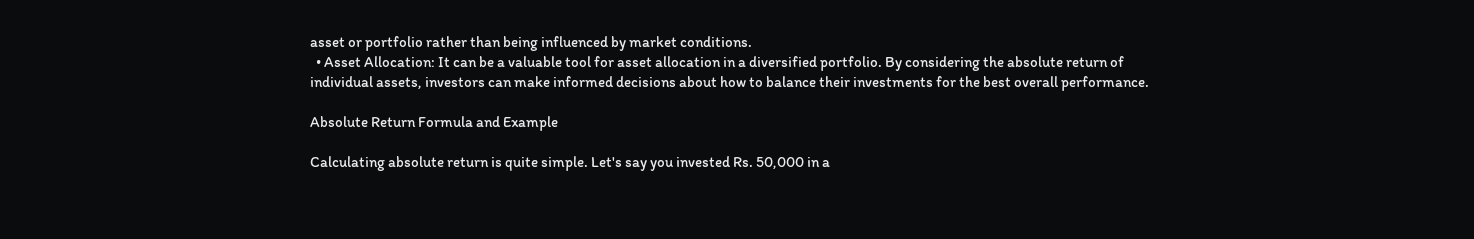asset or portfolio rather than being influenced by market conditions.
  • Asset Allocation: It can be a valuable tool for asset allocation in a diversified portfolio. By considering the absolute return of individual assets, investors can make informed decisions about how to balance their investments for the best overall performance.

Absolute Return Formula and Example

Calculating absolute return is quite simple. Let's say you invested Rs. 50,000 in a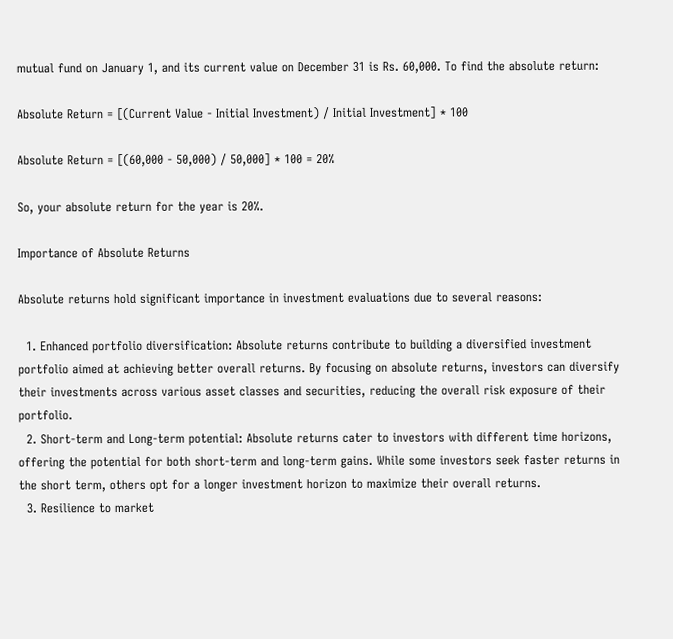mutual fund on January 1, and its current value on December 31 is Rs. 60,000. To find the absolute return:

Absolute Return = [(Current Value - Initial Investment) / Initial Investment] * 100

Absolute Return = [(60,000 - 50,000) / 50,000] * 100 = 20%

So, your absolute return for the year is 20%.

Importance of Absolute Returns

Absolute returns hold significant importance in investment evaluations due to several reasons:

  1. Enhanced portfolio diversification: Absolute returns contribute to building a diversified investment portfolio aimed at achieving better overall returns. By focusing on absolute returns, investors can diversify their investments across various asset classes and securities, reducing the overall risk exposure of their portfolio.
  2. Short-term and Long-term potential: Absolute returns cater to investors with different time horizons, offering the potential for both short-term and long-term gains. While some investors seek faster returns in the short term, others opt for a longer investment horizon to maximize their overall returns.
  3. Resilience to market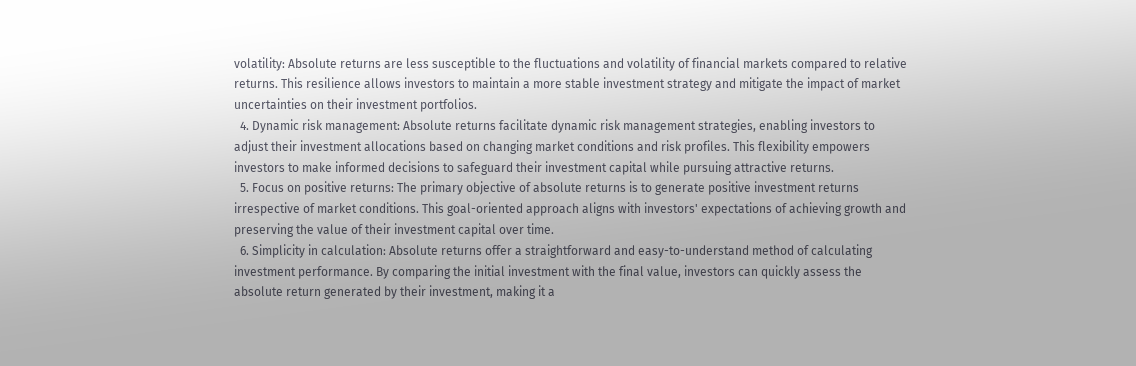volatility: Absolute returns are less susceptible to the fluctuations and volatility of financial markets compared to relative returns. This resilience allows investors to maintain a more stable investment strategy and mitigate the impact of market uncertainties on their investment portfolios.
  4. Dynamic risk management: Absolute returns facilitate dynamic risk management strategies, enabling investors to adjust their investment allocations based on changing market conditions and risk profiles. This flexibility empowers investors to make informed decisions to safeguard their investment capital while pursuing attractive returns.
  5. Focus on positive returns: The primary objective of absolute returns is to generate positive investment returns irrespective of market conditions. This goal-oriented approach aligns with investors' expectations of achieving growth and preserving the value of their investment capital over time.
  6. Simplicity in calculation: Absolute returns offer a straightforward and easy-to-understand method of calculating investment performance. By comparing the initial investment with the final value, investors can quickly assess the absolute return generated by their investment, making it a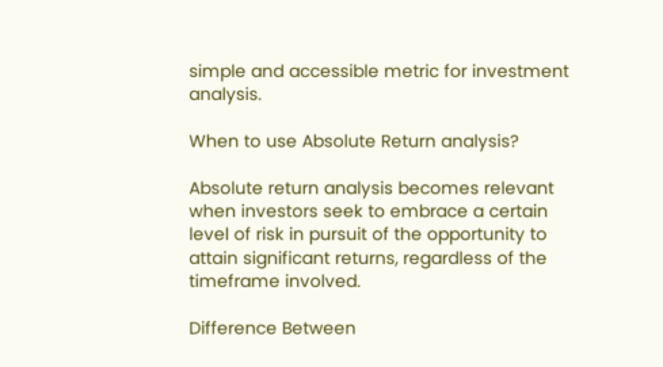simple and accessible metric for investment analysis.

When to use Absolute Return analysis?

Absolute return analysis becomes relevant when investors seek to embrace a certain level of risk in pursuit of the opportunity to attain significant returns, regardless of the timeframe involved.

Difference Between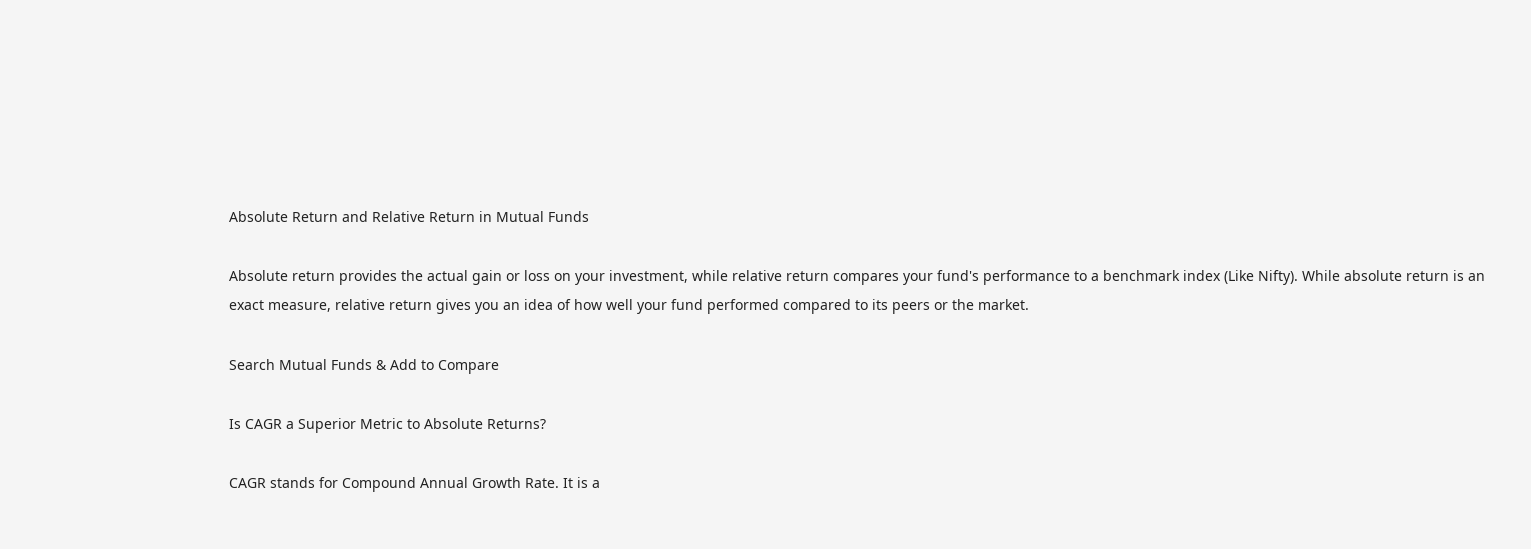Absolute Return and Relative Return in Mutual Funds

Absolute return provides the actual gain or loss on your investment, while relative return compares your fund's performance to a benchmark index (Like Nifty). While absolute return is an exact measure, relative return gives you an idea of how well your fund performed compared to its peers or the market.

Search Mutual Funds & Add to Compare

Is CAGR a Superior Metric to Absolute Returns?

CAGR stands for Compound Annual Growth Rate. It is a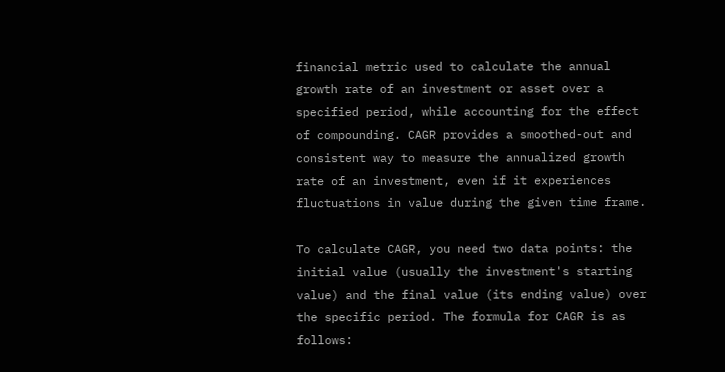financial metric used to calculate the annual growth rate of an investment or asset over a specified period, while accounting for the effect of compounding. CAGR provides a smoothed-out and consistent way to measure the annualized growth rate of an investment, even if it experiences fluctuations in value during the given time frame.

To calculate CAGR, you need two data points: the initial value (usually the investment's starting value) and the final value (its ending value) over the specific period. The formula for CAGR is as follows: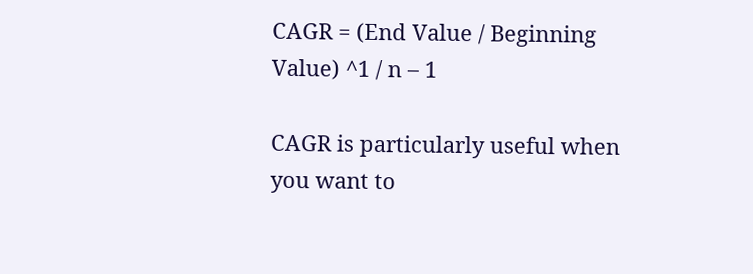CAGR = (End Value / Beginning Value) ^1 / n – 1

CAGR is particularly useful when you want to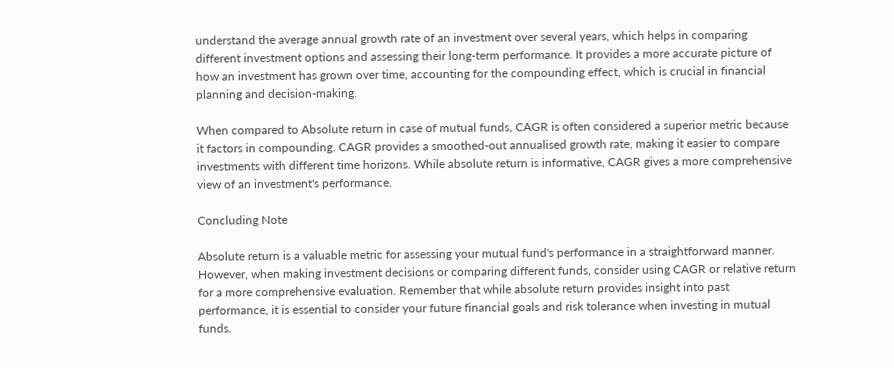understand the average annual growth rate of an investment over several years, which helps in comparing different investment options and assessing their long-term performance. It provides a more accurate picture of how an investment has grown over time, accounting for the compounding effect, which is crucial in financial planning and decision-making.

When compared to Absolute return in case of mutual funds, CAGR is often considered a superior metric because it factors in compounding. CAGR provides a smoothed-out annualised growth rate, making it easier to compare investments with different time horizons. While absolute return is informative, CAGR gives a more comprehensive view of an investment's performance.

Concluding Note

Absolute return is a valuable metric for assessing your mutual fund's performance in a straightforward manner. However, when making investment decisions or comparing different funds, consider using CAGR or relative return for a more comprehensive evaluation. Remember that while absolute return provides insight into past performance, it is essential to consider your future financial goals and risk tolerance when investing in mutual funds.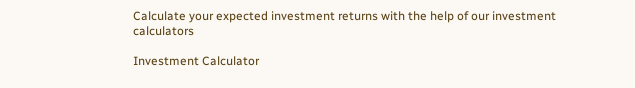Calculate your expected investment returns with the help of our investment calculators

Investment Calculator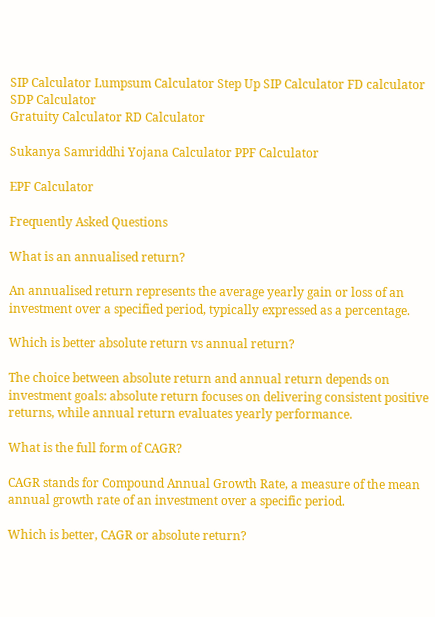SIP Calculator Lumpsum Calculator Step Up SIP Calculator FD calculator SDP Calculator
Gratuity Calculator RD Calculator

Sukanya Samriddhi Yojana Calculator PPF Calculator

EPF Calculator

Frequently Asked Questions

What is an annualised return?

An annualised return represents the average yearly gain or loss of an investment over a specified period, typically expressed as a percentage.

Which is better absolute return vs annual return?

The choice between absolute return and annual return depends on investment goals: absolute return focuses on delivering consistent positive returns, while annual return evaluates yearly performance.

What is the full form of CAGR?

CAGR stands for Compound Annual Growth Rate, a measure of the mean annual growth rate of an investment over a specific period.

Which is better, CAGR or absolute return?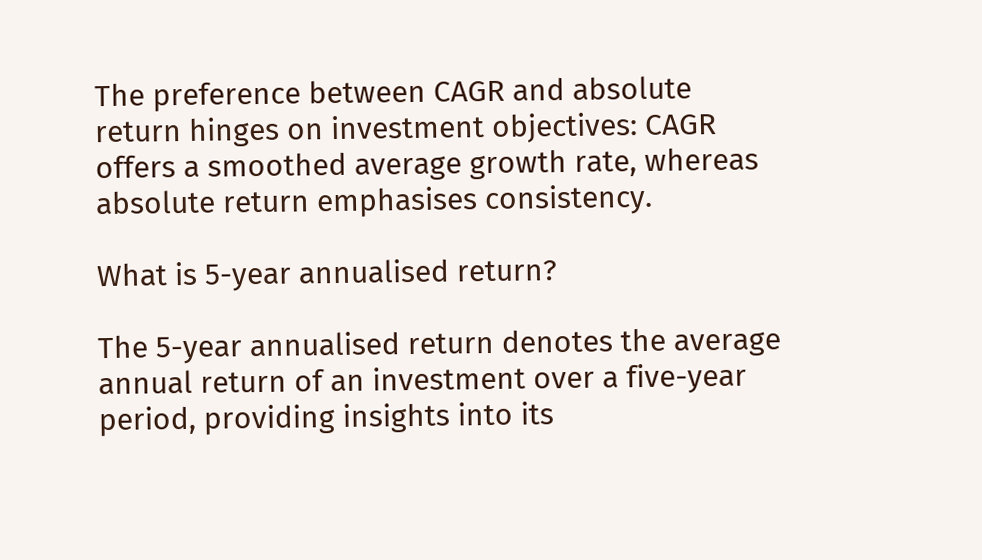The preference between CAGR and absolute return hinges on investment objectives: CAGR offers a smoothed average growth rate, whereas absolute return emphasises consistency.

What is 5-year annualised return?

The 5-year annualised return denotes the average annual return of an investment over a five-year period, providing insights into its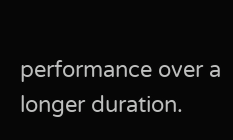performance over a longer duration.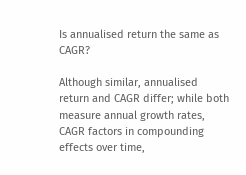Is annualised return the same as CAGR?

Although similar, annualised return and CAGR differ; while both measure annual growth rates, CAGR factors in compounding effects over time,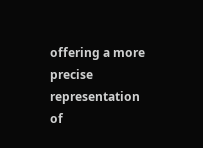offering a more precise representation of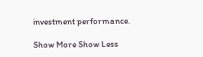investment performance.

Show More Show Less